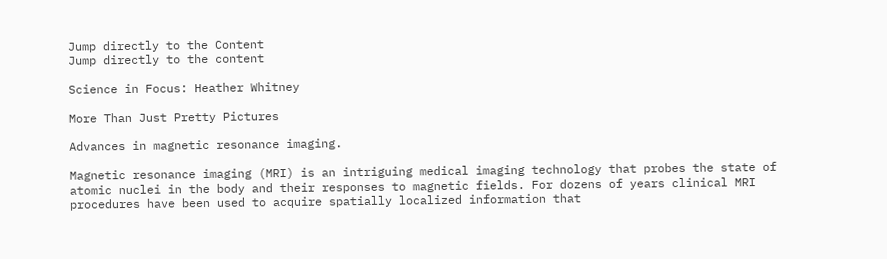Jump directly to the Content
Jump directly to the content

Science in Focus: Heather Whitney

More Than Just Pretty Pictures

Advances in magnetic resonance imaging.

Magnetic resonance imaging (MRI) is an intriguing medical imaging technology that probes the state of atomic nuclei in the body and their responses to magnetic fields. For dozens of years clinical MRI procedures have been used to acquire spatially localized information that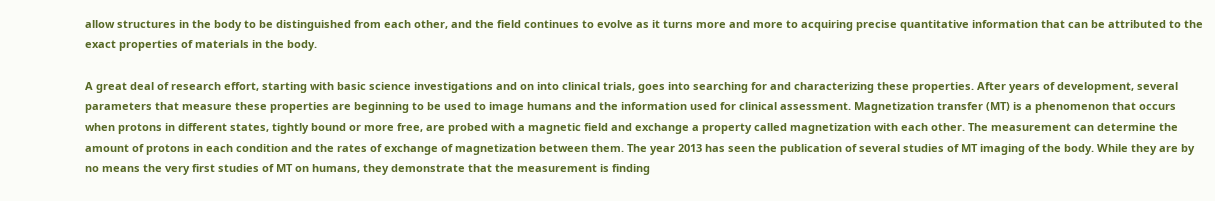allow structures in the body to be distinguished from each other, and the field continues to evolve as it turns more and more to acquiring precise quantitative information that can be attributed to the exact properties of materials in the body.

A great deal of research effort, starting with basic science investigations and on into clinical trials, goes into searching for and characterizing these properties. After years of development, several parameters that measure these properties are beginning to be used to image humans and the information used for clinical assessment. Magnetization transfer (MT) is a phenomenon that occurs when protons in different states, tightly bound or more free, are probed with a magnetic field and exchange a property called magnetization with each other. The measurement can determine the amount of protons in each condition and the rates of exchange of magnetization between them. The year 2013 has seen the publication of several studies of MT imaging of the body. While they are by no means the very first studies of MT on humans, they demonstrate that the measurement is finding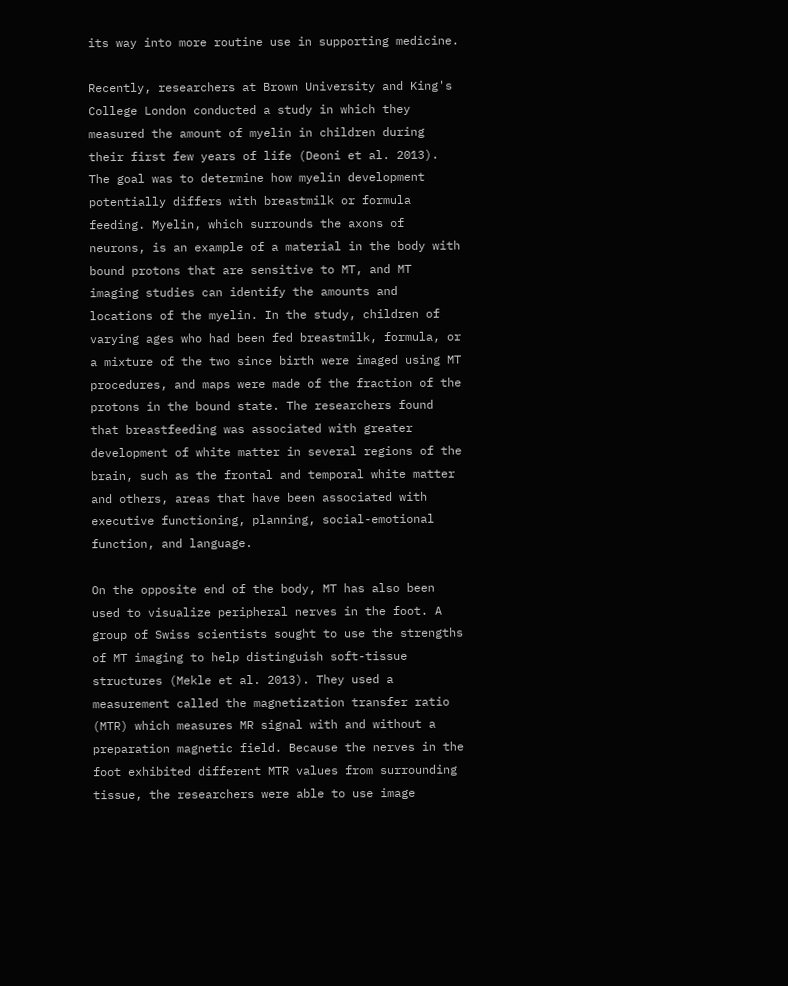its way into more routine use in supporting medicine.

Recently, researchers at Brown University and King's College London conducted a study in which they measured the amount of myelin in children during their first few years of life (Deoni et al. 2013). The goal was to determine how myelin development potentially differs with breastmilk or formula feeding. Myelin, which surrounds the axons of neurons, is an example of a material in the body with bound protons that are sensitive to MT, and MT imaging studies can identify the amounts and locations of the myelin. In the study, children of varying ages who had been fed breastmilk, formula, or a mixture of the two since birth were imaged using MT procedures, and maps were made of the fraction of the protons in the bound state. The researchers found that breastfeeding was associated with greater development of white matter in several regions of the brain, such as the frontal and temporal white matter and others, areas that have been associated with executive functioning, planning, social-emotional function, and language.

On the opposite end of the body, MT has also been used to visualize peripheral nerves in the foot. A group of Swiss scientists sought to use the strengths of MT imaging to help distinguish soft-tissue structures (Mekle et al. 2013). They used a measurement called the magnetization transfer ratio (MTR) which measures MR signal with and without a preparation magnetic field. Because the nerves in the foot exhibited different MTR values from surrounding tissue, the researchers were able to use image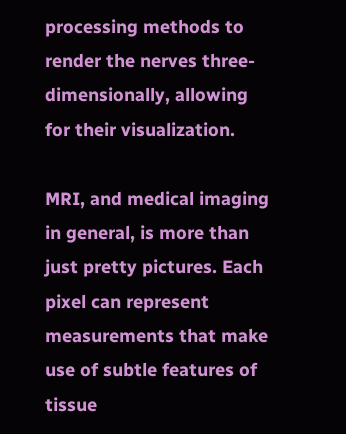processing methods to render the nerves three-dimensionally, allowing for their visualization.

MRI, and medical imaging in general, is more than just pretty pictures. Each pixel can represent measurements that make use of subtle features of tissue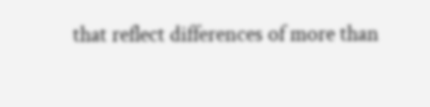that reflect differences of more than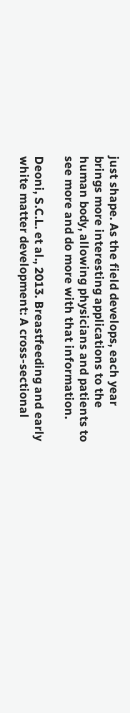just shape. As the field develops, each year brings more interesting applications to the human body, allowing physicians and patients to see more and do more with that information.

Deoni, S.C.L. et al., 2013. Breastfeeding and early white matter development: A cross-sectional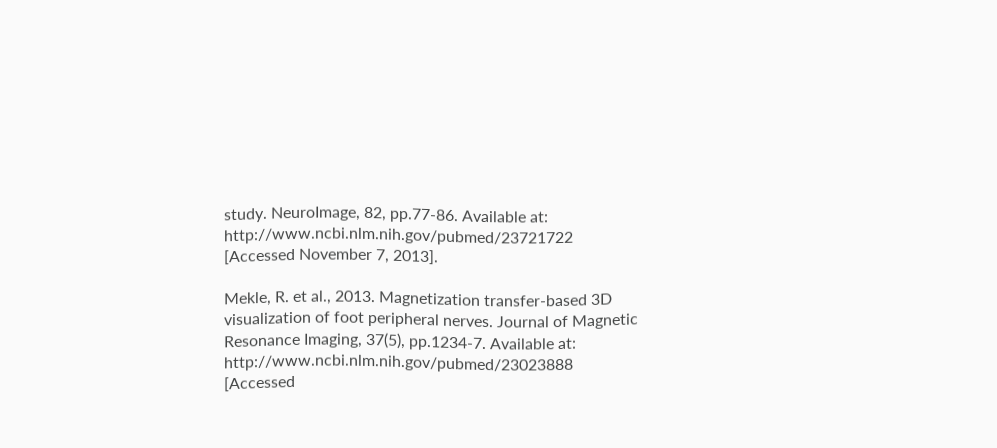study. NeuroImage, 82, pp.77-86. Available at: http://www.ncbi.nlm.nih.gov/pubmed/23721722 [Accessed November 7, 2013].

Mekle, R. et al., 2013. Magnetization transfer-based 3D visualization of foot peripheral nerves. Journal of Magnetic Resonance Imaging, 37(5), pp.1234-7. Available at: http://www.ncbi.nlm.nih.gov/pubmed/23023888 [Accessed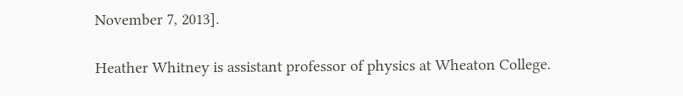November 7, 2013].

Heather Whitney is assistant professor of physics at Wheaton College.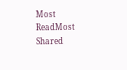Most ReadMost Shared